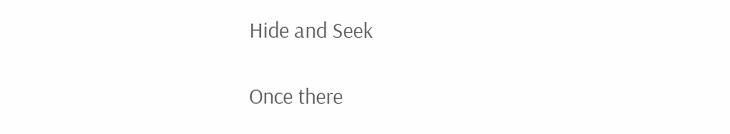Hide and Seek

Once there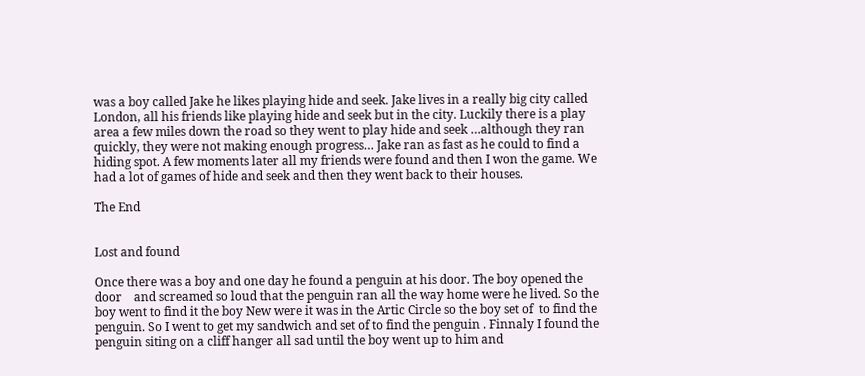was a boy called Jake he likes playing hide and seek. Jake lives in a really big city called London, all his friends like playing hide and seek but in the city. Luckily there is a play area a few miles down the road so they went to play hide and seek …although they ran quickly, they were not making enough progress… Jake ran as fast as he could to find a hiding spot. A few moments later all my friends were found and then I won the game. We had a lot of games of hide and seek and then they went back to their houses.

The End


Lost and found

Once there was a boy and one day he found a penguin at his door. The boy opened the door    and screamed so loud that the penguin ran all the way home were he lived. So the boy went to find it the boy New were it was in the Artic Circle so the boy set of  to find the  penguin. So I went to get my sandwich and set of to find the penguin . Finnaly I found the penguin siting on a cliff hanger all sad until the boy went up to him and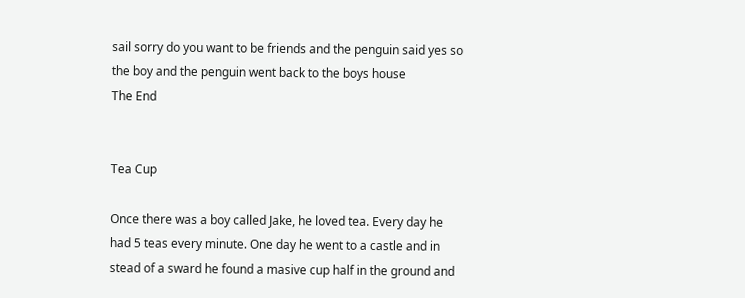sail sorry do you want to be friends and the penguin said yes so the boy and the penguin went back to the boys house              The End


Tea Cup

Once there was a boy called Jake, he loved tea. Every day he had 5 teas every minute. One day he went to a castle and in stead of a sward he found a masive cup half in the ground and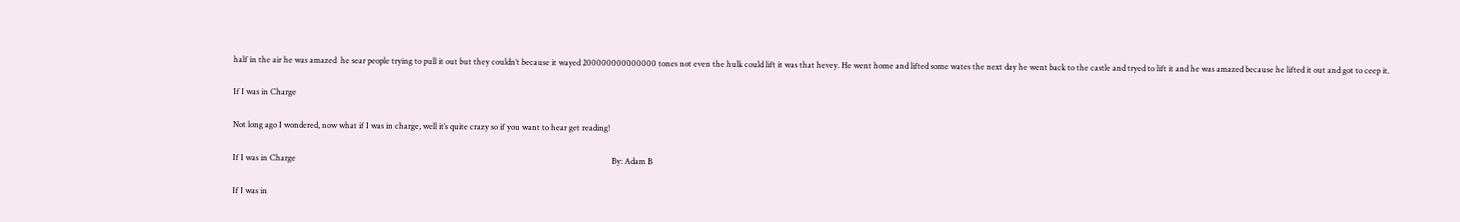half in the air he was amazed  he sear people trying to pull it out but they couldn’t because it wayed 200000000000000 tones not even the hulk could lift it was that hevey. He went home and lifted some wates the next day he went back to the castle and tryed to lift it and he was amazed because he lifted it out and got to ceep it.

If I was in Charge

Not long ago I wondered, now what if I was in charge, well it’s quite crazy so if you want to hear get reading!

If I was in Charge                                                                                                                                                              By: Adam B

If I was in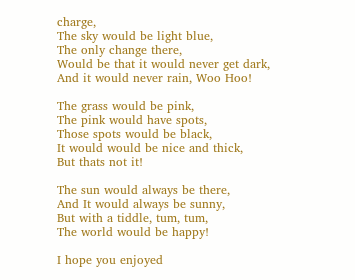charge,                                                                                                                            The sky would be light blue,                                                                                                      The only change there,                                                                                                                  Would be that it would never get dark,                                                                                  And it would never rain, Woo Hoo!

The grass would be pink,                                                                                                              The pink would have spots,                                                                                                        Those spots would be black,                                                                                                        It would would be nice and thick,                                                                                          But thats not it!

The sun would always be there,                                                                                             And It would always be sunny,                                                                                            But with a tiddle, tum, tum,                                                                                                        The world would be happy!

I hope you enjoyed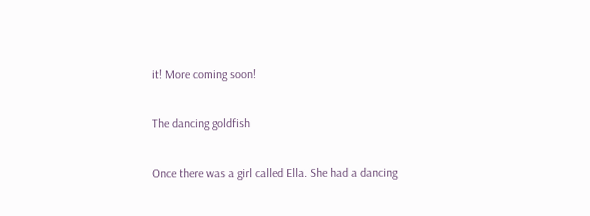it! More coming soon!

The dancing goldfish

Once there was a girl called Ella. She had a dancing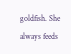goldfish. She always feeds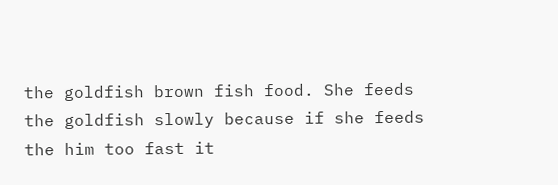the goldfish brown fish food. She feeds the goldfish slowly because if she feeds the him too fast it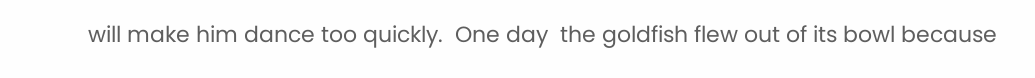will make him dance too quickly.  One day  the goldfish flew out of its bowl because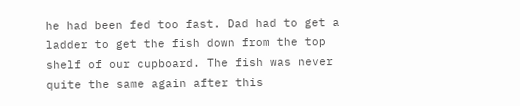he had been fed too fast. Dad had to get a ladder to get the fish down from the top shelf of our cupboard. The fish was never quite the same again after this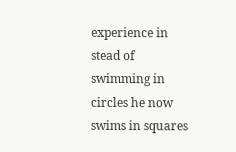experience in stead of swimming in circles he now swims in squares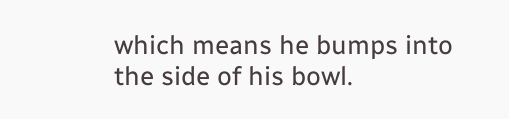which means he bumps into the side of his bowl.